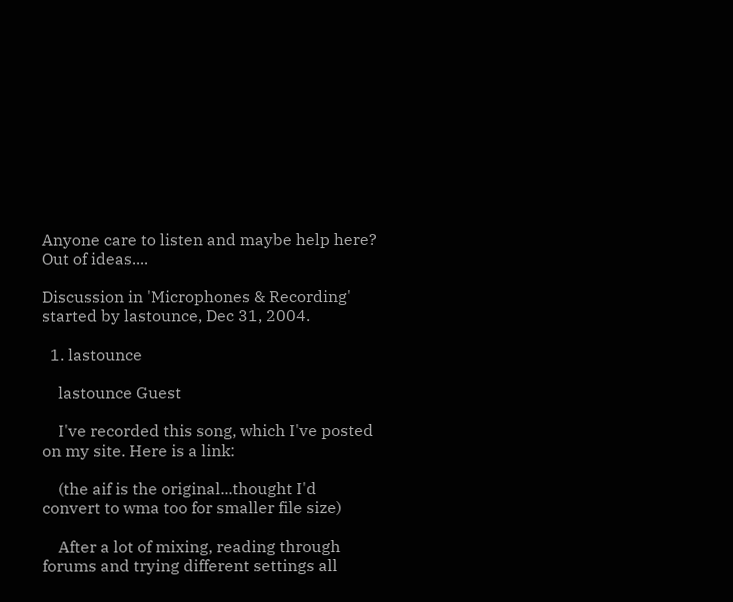Anyone care to listen and maybe help here? Out of ideas....

Discussion in 'Microphones & Recording' started by lastounce, Dec 31, 2004.

  1. lastounce

    lastounce Guest

    I've recorded this song, which I've posted on my site. Here is a link:

    (the aif is the original...thought I'd convert to wma too for smaller file size)

    After a lot of mixing, reading through forums and trying different settings all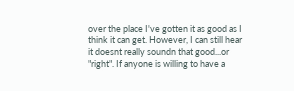over the place I've gotten it as good as I think it can get. However, I can still hear it doesnt really soundn that good...or "right". If anyone is willing to have a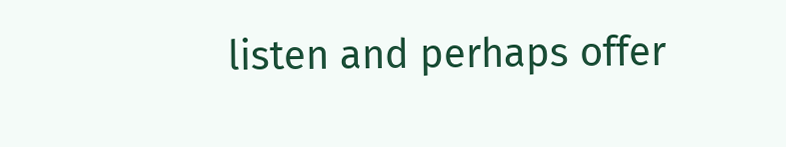listen and perhaps offer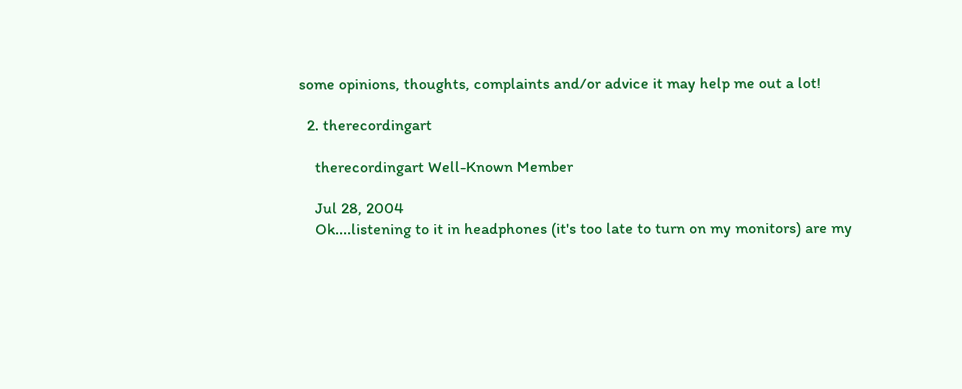some opinions, thoughts, complaints and/or advice it may help me out a lot!

  2. therecordingart

    therecordingart Well-Known Member

    Jul 28, 2004
    Ok....listening to it in headphones (it's too late to turn on my monitors) are my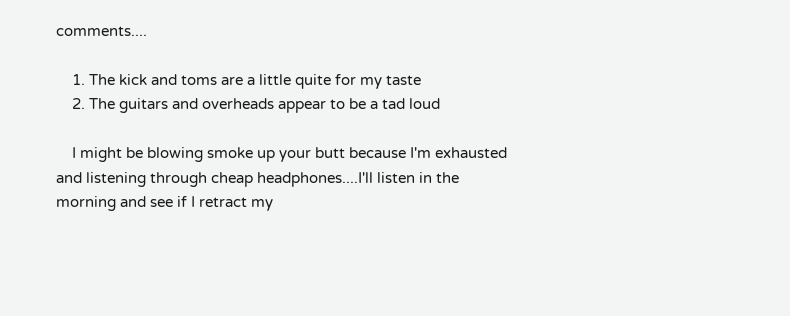comments....

    1. The kick and toms are a little quite for my taste
    2. The guitars and overheads appear to be a tad loud

    I might be blowing smoke up your butt because I'm exhausted and listening through cheap headphones....I'll listen in the morning and see if I retract my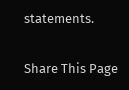statements.

Share This Page